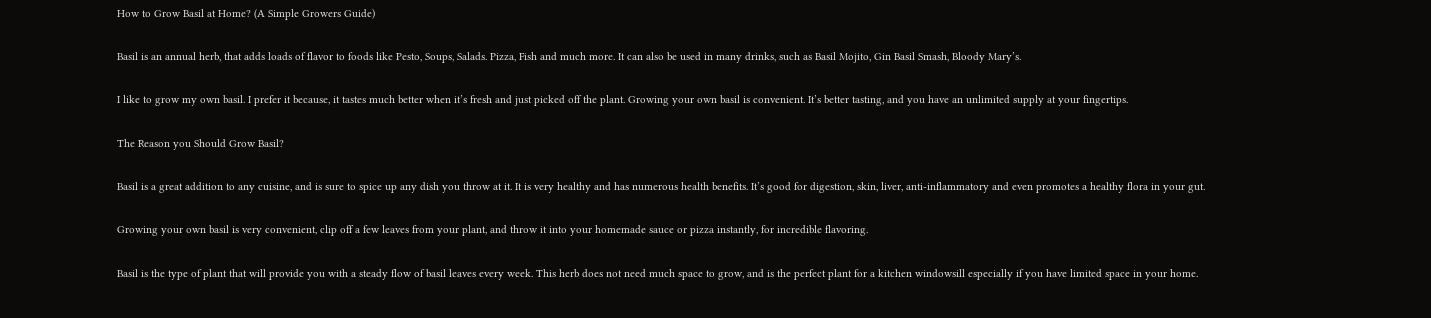How to Grow Basil at Home? (A Simple Growers Guide)

Basil is an annual herb, that adds loads of flavor to foods like Pesto, Soups, Salads. Pizza, Fish and much more. It can also be used in many drinks, such as Basil Mojito, Gin Basil Smash, Bloody Mary’s.

I like to grow my own basil. I prefer it because, it tastes much better when it’s fresh and just picked off the plant. Growing your own basil is convenient. It’s better tasting, and you have an unlimited supply at your fingertips.

The Reason you Should Grow Basil?

Basil is a great addition to any cuisine, and is sure to spice up any dish you throw at it. It is very healthy and has numerous health benefits. It’s good for digestion, skin, liver, anti-inflammatory and even promotes a healthy flora in your gut.

Growing your own basil is very convenient, clip off a few leaves from your plant, and throw it into your homemade sauce or pizza instantly, for incredible flavoring.

Basil is the type of plant that will provide you with a steady flow of basil leaves every week. This herb does not need much space to grow, and is the perfect plant for a kitchen windowsill especially if you have limited space in your home.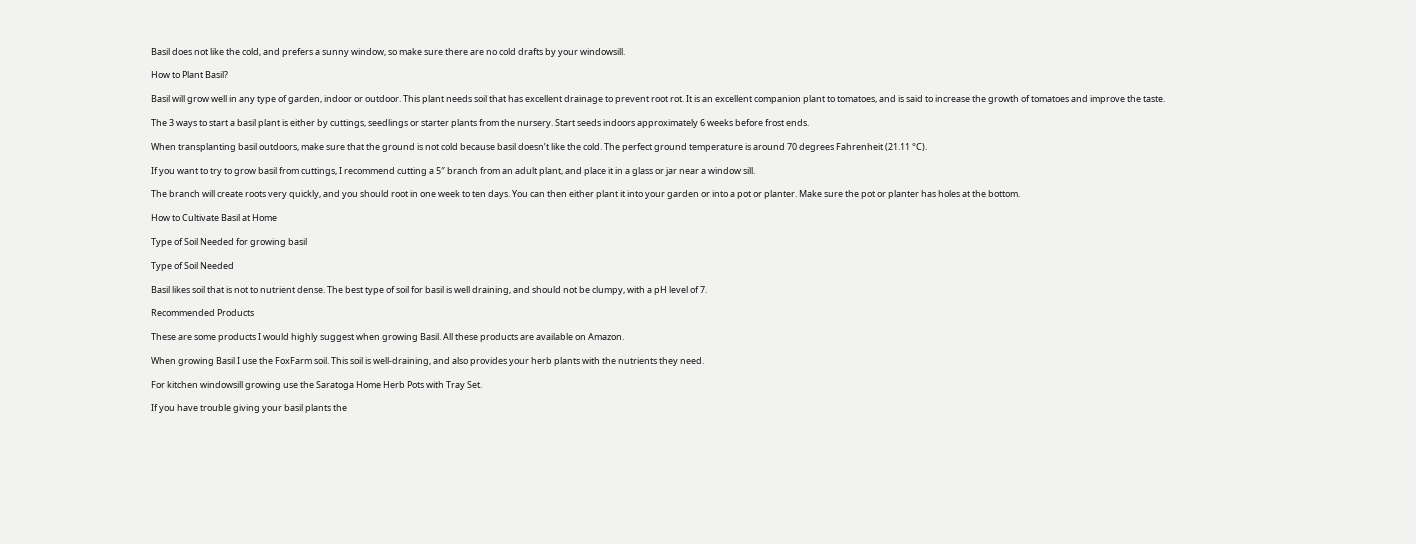Basil does not like the cold, and prefers a sunny window, so make sure there are no cold drafts by your windowsill.

How to Plant Basil?

Basil will grow well in any type of garden, indoor or outdoor. This plant needs soil that has excellent drainage to prevent root rot. It is an excellent companion plant to tomatoes, and is said to increase the growth of tomatoes and improve the taste.

The 3 ways to start a basil plant is either by cuttings, seedlings or starter plants from the nursery. Start seeds indoors approximately 6 weeks before frost ends.

When transplanting basil outdoors, make sure that the ground is not cold because basil doesn’t like the cold. The perfect ground temperature is around 70 degrees Fahrenheit (21.11 °C).

If you want to try to grow basil from cuttings, I recommend cutting a 5″ branch from an adult plant, and place it in a glass or jar near a window sill.

The branch will create roots very quickly, and you should root in one week to ten days. You can then either plant it into your garden or into a pot or planter. Make sure the pot or planter has holes at the bottom.

How to Cultivate Basil at Home

Type of Soil Needed for growing basil

Type of Soil Needed

Basil likes soil that is not to nutrient dense. The best type of soil for basil is well draining, and should not be clumpy, with a pH level of 7.

Recommended Products

These are some products I would highly suggest when growing Basil. All these products are available on Amazon.

When growing Basil I use the FoxFarm soil. This soil is well-draining, and also provides your herb plants with the nutrients they need.

For kitchen windowsill growing use the Saratoga Home Herb Pots with Tray Set.

If you have trouble giving your basil plants the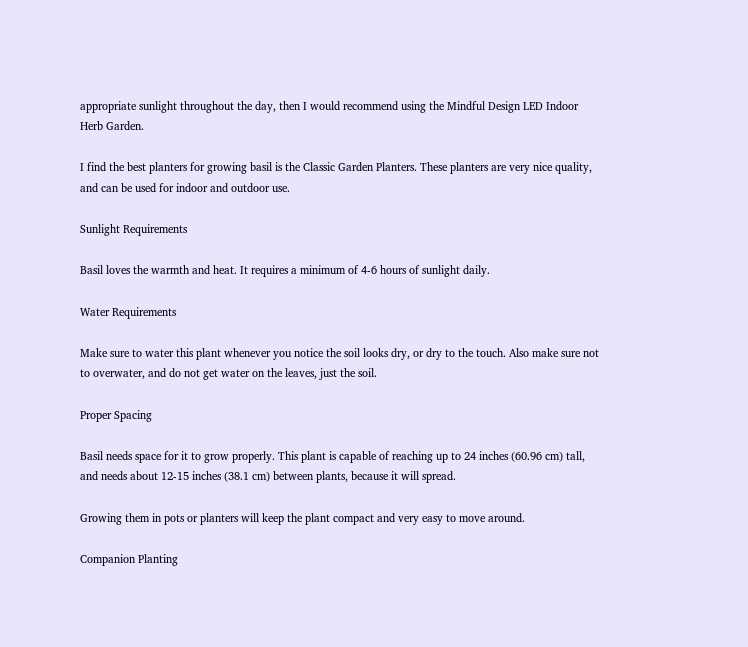appropriate sunlight throughout the day, then I would recommend using the Mindful Design LED Indoor Herb Garden.

I find the best planters for growing basil is the Classic Garden Planters. These planters are very nice quality, and can be used for indoor and outdoor use.

Sunlight Requirements

Basil loves the warmth and heat. It requires a minimum of 4-6 hours of sunlight daily.

Water Requirements

Make sure to water this plant whenever you notice the soil looks dry, or dry to the touch. Also make sure not to overwater, and do not get water on the leaves, just the soil.

Proper Spacing

Basil needs space for it to grow properly. This plant is capable of reaching up to 24 inches (60.96 cm) tall, and needs about 12-15 inches (38.1 cm) between plants, because it will spread.

Growing them in pots or planters will keep the plant compact and very easy to move around.

Companion Planting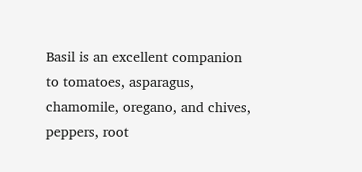Basil is an excellent companion to tomatoes, asparagus, chamomile, oregano, and chives, peppers, root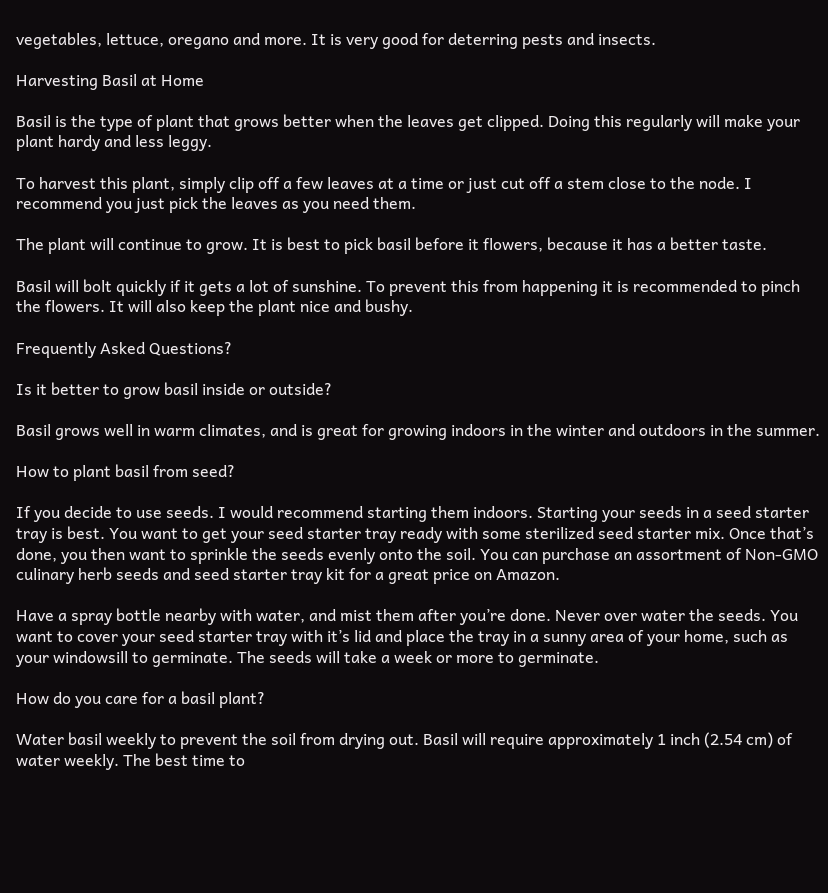vegetables, lettuce, oregano and more. It is very good for deterring pests and insects.

Harvesting Basil at Home

Basil is the type of plant that grows better when the leaves get clipped. Doing this regularly will make your plant hardy and less leggy.

To harvest this plant, simply clip off a few leaves at a time or just cut off a stem close to the node. I recommend you just pick the leaves as you need them.

The plant will continue to grow. It is best to pick basil before it flowers, because it has a better taste.

Basil will bolt quickly if it gets a lot of sunshine. To prevent this from happening it is recommended to pinch the flowers. It will also keep the plant nice and bushy.

Frequently Asked Questions?

Is it better to grow basil inside or outside?

Basil grows well in warm climates, and is great for growing indoors in the winter and outdoors in the summer.

How to plant basil from seed?

If you decide to use seeds. I would recommend starting them indoors. Starting your seeds in a seed starter tray is best. You want to get your seed starter tray ready with some sterilized seed starter mix. Once that’s done, you then want to sprinkle the seeds evenly onto the soil. You can purchase an assortment of Non-GMO culinary herb seeds and seed starter tray kit for a great price on Amazon.

Have a spray bottle nearby with water, and mist them after you’re done. Never over water the seeds. You want to cover your seed starter tray with it’s lid and place the tray in a sunny area of your home, such as your windowsill to germinate. The seeds will take a week or more to germinate.

How do you care for a basil plant?

Water basil weekly to prevent the soil from drying out. Basil will require approximately 1 inch (2.54 cm) of water weekly. The best time to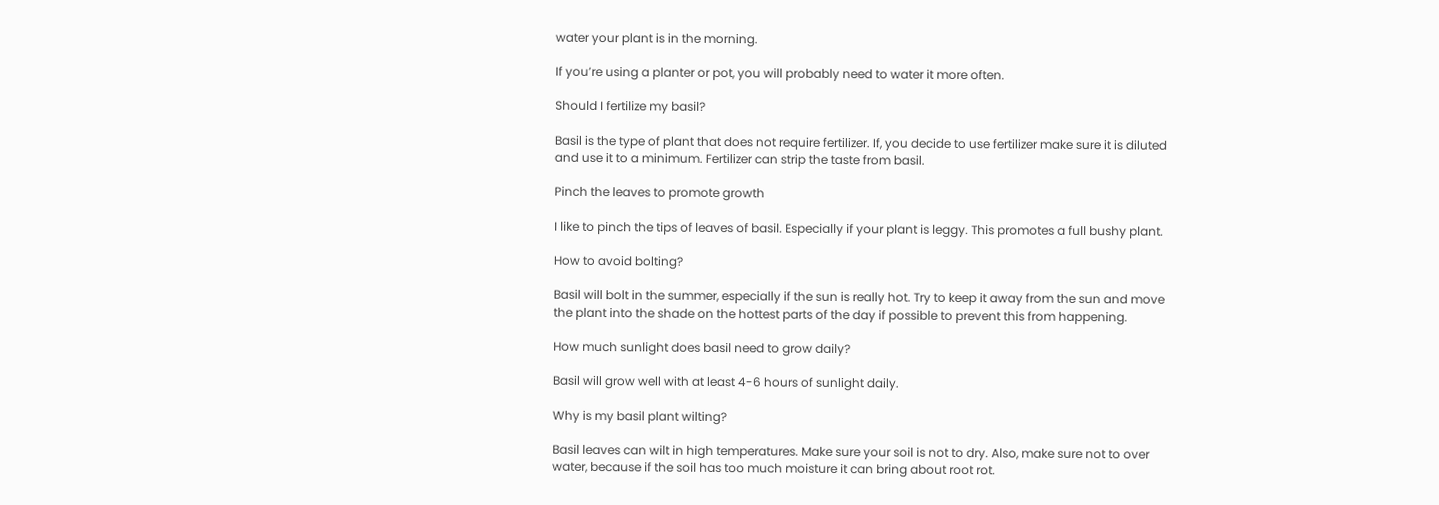water your plant is in the morning.

If you’re using a planter or pot, you will probably need to water it more often.

Should I fertilize my basil?

Basil is the type of plant that does not require fertilizer. If, you decide to use fertilizer make sure it is diluted and use it to a minimum. Fertilizer can strip the taste from basil.

Pinch the leaves to promote growth

I like to pinch the tips of leaves of basil. Especially if your plant is leggy. This promotes a full bushy plant.

How to avoid bolting?

Basil will bolt in the summer, especially if the sun is really hot. Try to keep it away from the sun and move the plant into the shade on the hottest parts of the day if possible to prevent this from happening.

How much sunlight does basil need to grow daily?

Basil will grow well with at least 4-6 hours of sunlight daily.

Why is my basil plant wilting?

Basil leaves can wilt in high temperatures. Make sure your soil is not to dry. Also, make sure not to over water, because if the soil has too much moisture it can bring about root rot.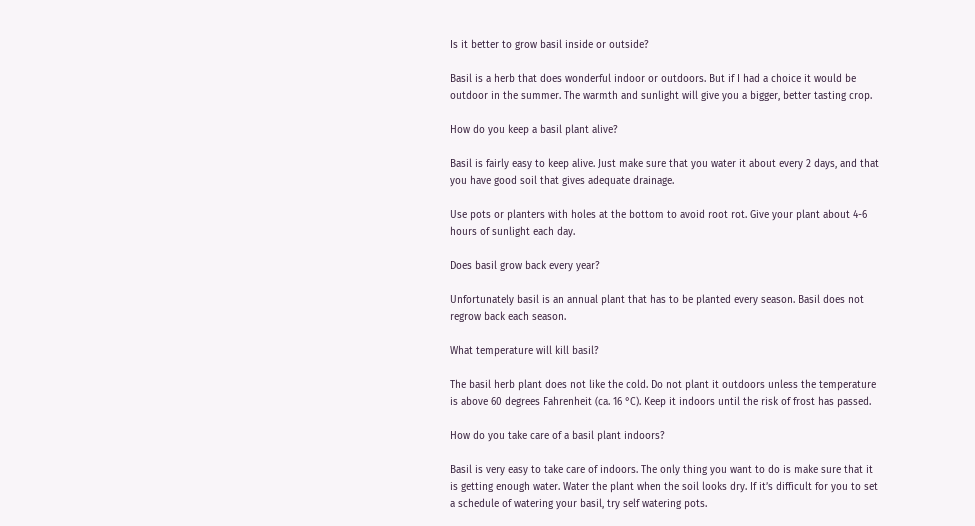Is it better to grow basil inside or outside?

Basil is a herb that does wonderful indoor or outdoors. But if I had a choice it would be outdoor in the summer. The warmth and sunlight will give you a bigger, better tasting crop.

How do you keep a basil plant alive?

Basil is fairly easy to keep alive. Just make sure that you water it about every 2 days, and that you have good soil that gives adequate drainage.

Use pots or planters with holes at the bottom to avoid root rot. Give your plant about 4-6 hours of sunlight each day.

Does basil grow back every year?

Unfortunately basil is an annual plant that has to be planted every season. Basil does not regrow back each season.

What temperature will kill basil?

The basil herb plant does not like the cold. Do not plant it outdoors unless the temperature is above 60 degrees Fahrenheit (ca. 16 °C). Keep it indoors until the risk of frost has passed.

How do you take care of a basil plant indoors?

Basil is very easy to take care of indoors. The only thing you want to do is make sure that it is getting enough water. Water the plant when the soil looks dry. If it’s difficult for you to set a schedule of watering your basil, try self watering pots.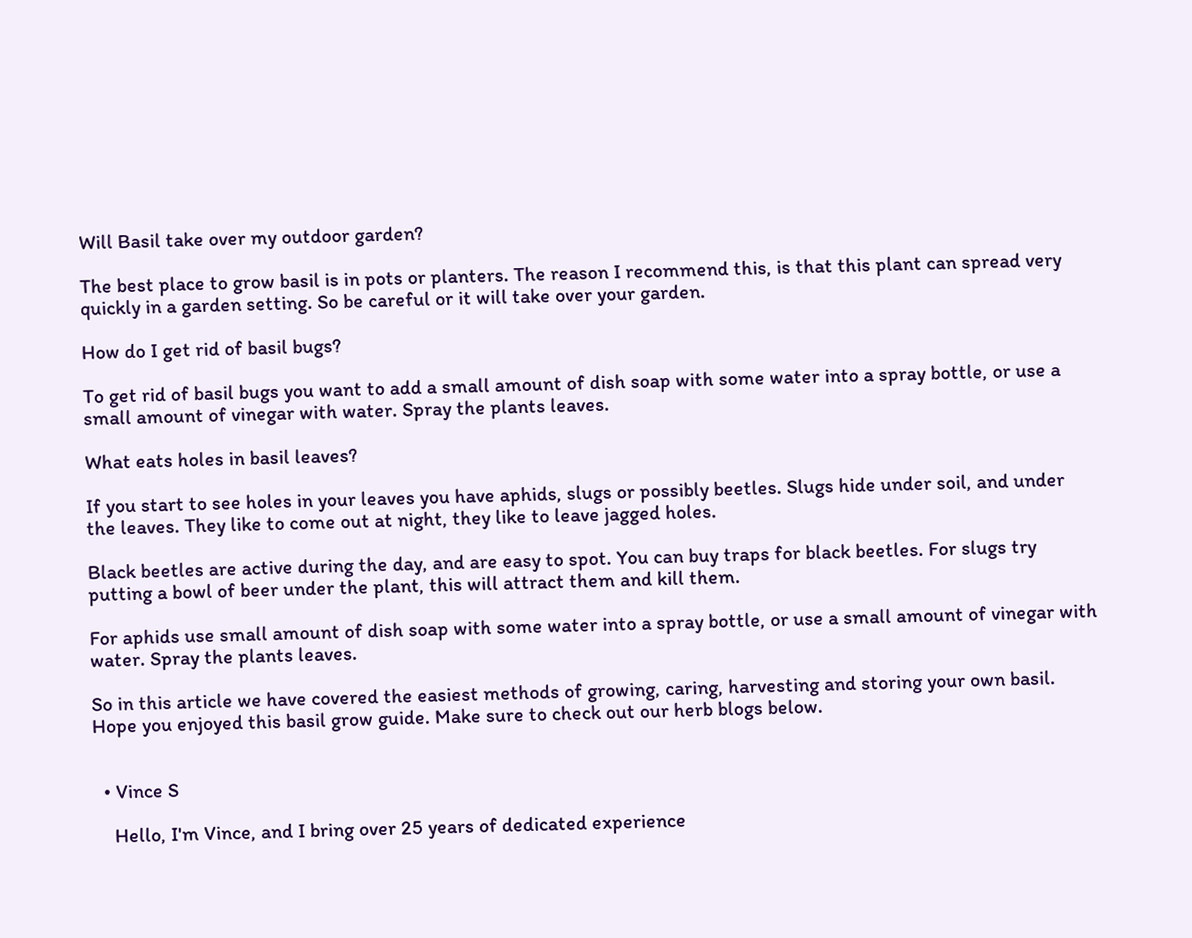Will Basil take over my outdoor garden?

The best place to grow basil is in pots or planters. The reason I recommend this, is that this plant can spread very quickly in a garden setting. So be careful or it will take over your garden.

How do I get rid of basil bugs?

To get rid of basil bugs you want to add a small amount of dish soap with some water into a spray bottle, or use a small amount of vinegar with water. Spray the plants leaves.

What eats holes in basil leaves?

If you start to see holes in your leaves you have aphids, slugs or possibly beetles. Slugs hide under soil, and under the leaves. They like to come out at night, they like to leave jagged holes.

Black beetles are active during the day, and are easy to spot. You can buy traps for black beetles. For slugs try putting a bowl of beer under the plant, this will attract them and kill them.

For aphids use small amount of dish soap with some water into a spray bottle, or use a small amount of vinegar with water. Spray the plants leaves.

So in this article we have covered the easiest methods of growing, caring, harvesting and storing your own basil. Hope you enjoyed this basil grow guide. Make sure to check out our herb blogs below.


  • Vince S

    Hello, I'm Vince, and I bring over 25 years of dedicated experience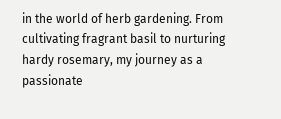in the world of herb gardening. From cultivating fragrant basil to nurturing hardy rosemary, my journey as a passionate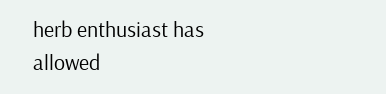herb enthusiast has allowed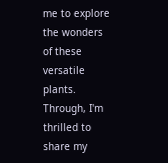me to explore the wonders of these versatile plants. Through, I'm thrilled to share my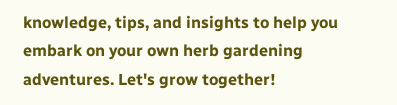knowledge, tips, and insights to help you embark on your own herb gardening adventures. Let's grow together!